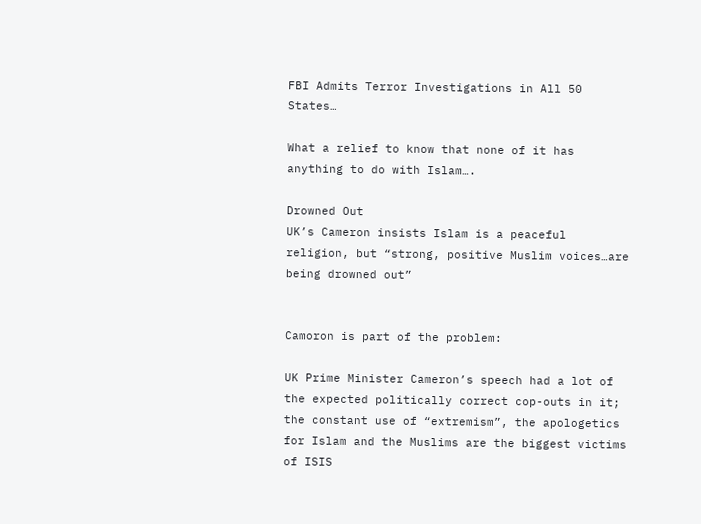FBI Admits Terror Investigations in All 50 States…

What a relief to know that none of it has anything to do with Islam….

Drowned Out
UK’s Cameron insists Islam is a peaceful religion, but “strong, positive Muslim voices…are being drowned out”


Camoron is part of the problem:

UK Prime Minister Cameron’s speech had a lot of the expected politically correct cop-outs in it; the constant use of “extremism”, the apologetics for Islam and the Muslims are the biggest victims of ISIS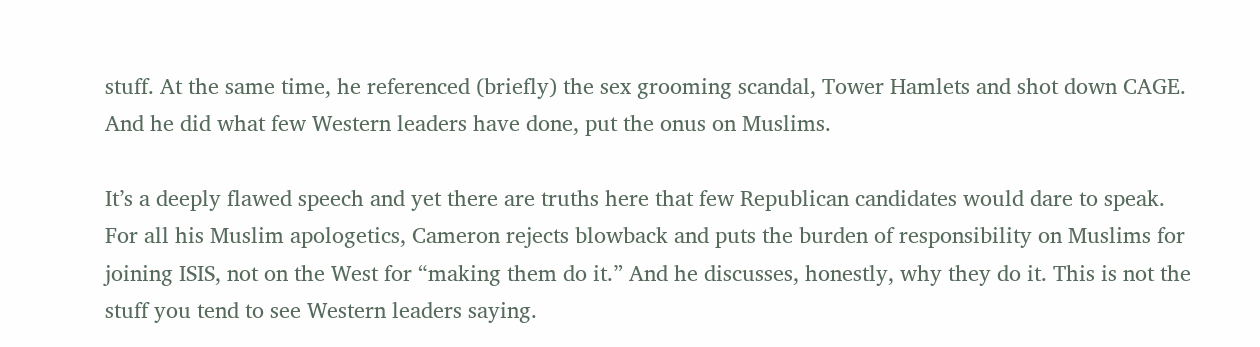stuff. At the same time, he referenced (briefly) the sex grooming scandal, Tower Hamlets and shot down CAGE. And he did what few Western leaders have done, put the onus on Muslims.

It’s a deeply flawed speech and yet there are truths here that few Republican candidates would dare to speak. For all his Muslim apologetics, Cameron rejects blowback and puts the burden of responsibility on Muslims for joining ISIS, not on the West for “making them do it.” And he discusses, honestly, why they do it. This is not the stuff you tend to see Western leaders saying.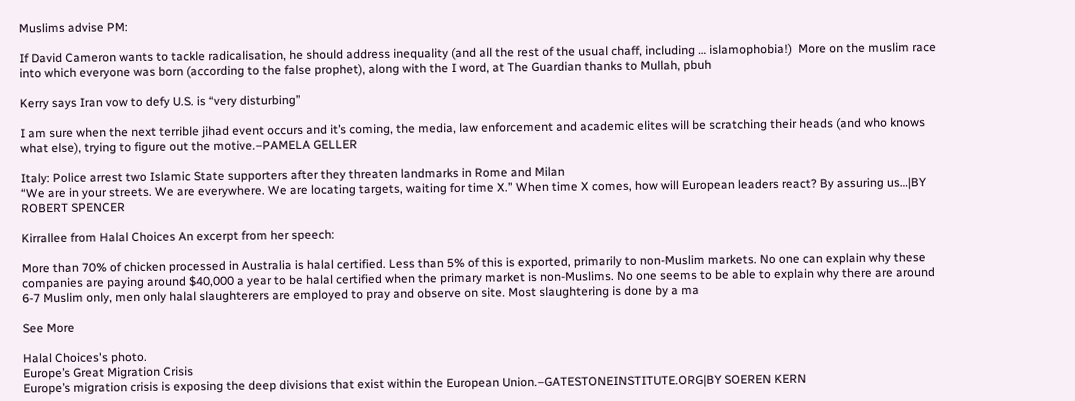Muslims advise PM:

If David Cameron wants to tackle radicalisation, he should address inequality (and all the rest of the usual chaff, including … islamophobia!)  More on the muslim race into which everyone was born (according to the false prophet), along with the I word, at The Guardian thanks to Mullah, pbuh

Kerry says Iran vow to defy U.S. is “very disturbing”

I am sure when the next terrible jihad event occurs and it’s coming, the media, law enforcement and academic elites will be scratching their heads (and who knows what else), trying to figure out the motive.–PAMELA GELLER

Italy: Police arrest two Islamic State supporters after they threaten landmarks in Rome and Milan
“We are in your streets. We are everywhere. We are locating targets, waiting for time X.” When time X comes, how will European leaders react? By assuring us…|BY ROBERT SPENCER

Kirrallee from Halal Choices An excerpt from her speech:

More than 70% of chicken processed in Australia is halal certified. Less than 5% of this is exported, primarily to non-Muslim markets. No one can explain why these companies are paying around $40,000 a year to be halal certified when the primary market is non-Muslims. No one seems to be able to explain why there are around 6-7 Muslim only, men only halal slaughterers are employed to pray and observe on site. Most slaughtering is done by a ma

See More

Halal Choices's photo.
Europe’s Great Migration Crisis
Europe’s migration crisis is exposing the deep divisions that exist within the European Union.–GATESTONEINSTITUTE.ORG|BY SOEREN KERN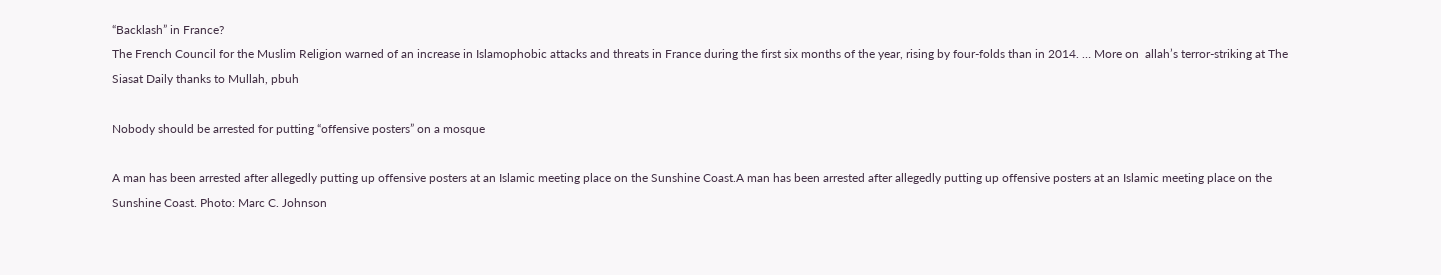“Backlash” in France?
The French Council for the Muslim Religion warned of an increase in Islamophobic attacks and threats in France during the first six months of the year, rising by four-folds than in 2014. … More on  allah’s terror-striking at The Siasat Daily thanks to Mullah, pbuh

Nobody should be arrested for putting “offensive posters” on a mosque

A man has been arrested after allegedly putting up offensive posters at an Islamic meeting place on the Sunshine Coast.A man has been arrested after allegedly putting up offensive posters at an Islamic meeting place on the Sunshine Coast. Photo: Marc C. Johnson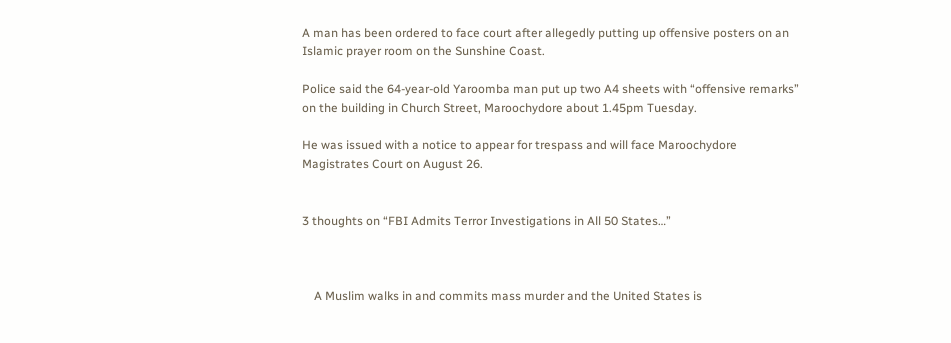A man has been ordered to face court after allegedly putting up offensive posters on an Islamic prayer room on the Sunshine Coast.

Police said the 64-year-old Yaroomba man put up two A4 sheets with “offensive remarks” on the building in Church Street, Maroochydore about 1.45pm Tuesday.

He was issued with a notice to appear for trespass and will face Maroochydore Magistrates Court on August 26.


3 thoughts on “FBI Admits Terror Investigations in All 50 States…”



    A Muslim walks in and commits mass murder and the United States is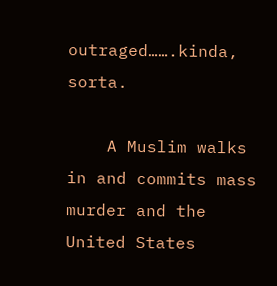outraged…….kinda, sorta.

    A Muslim walks in and commits mass murder and the United States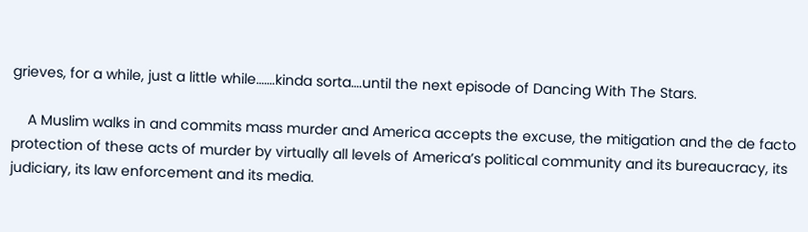grieves, for a while, just a little while…….kinda sorta….until the next episode of Dancing With The Stars.

    A Muslim walks in and commits mass murder and America accepts the excuse, the mitigation and the de facto protection of these acts of murder by virtually all levels of America’s political community and its bureaucracy, its judiciary, its law enforcement and its media.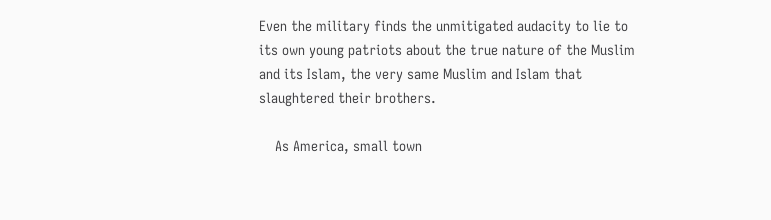Even the military finds the unmitigated audacity to lie to its own young patriots about the true nature of the Muslim and its Islam, the very same Muslim and Islam that slaughtered their brothers.

    As America, small town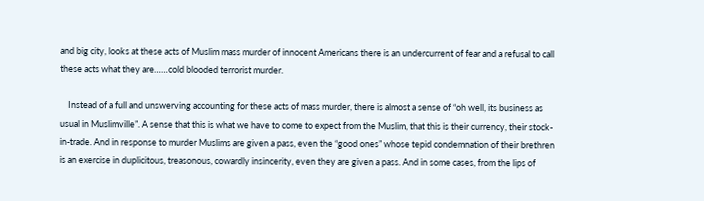and big city, looks at these acts of Muslim mass murder of innocent Americans there is an undercurrent of fear and a refusal to call these acts what they are……cold blooded terrorist murder.

    Instead of a full and unswerving accounting for these acts of mass murder, there is almost a sense of “oh well, its business as usual in Muslimville”. A sense that this is what we have to come to expect from the Muslim, that this is their currency, their stock-in-trade. And in response to murder Muslims are given a pass, even the “good ones” whose tepid condemnation of their brethren is an exercise in duplicitous, treasonous, cowardly insincerity, even they are given a pass. And in some cases, from the lips of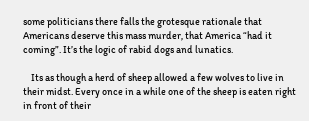some politicians there falls the grotesque rationale that Americans deserve this mass murder, that America “had it coming”. It’s the logic of rabid dogs and lunatics.

    Its as though a herd of sheep allowed a few wolves to live in their midst. Every once in a while one of the sheep is eaten right in front of their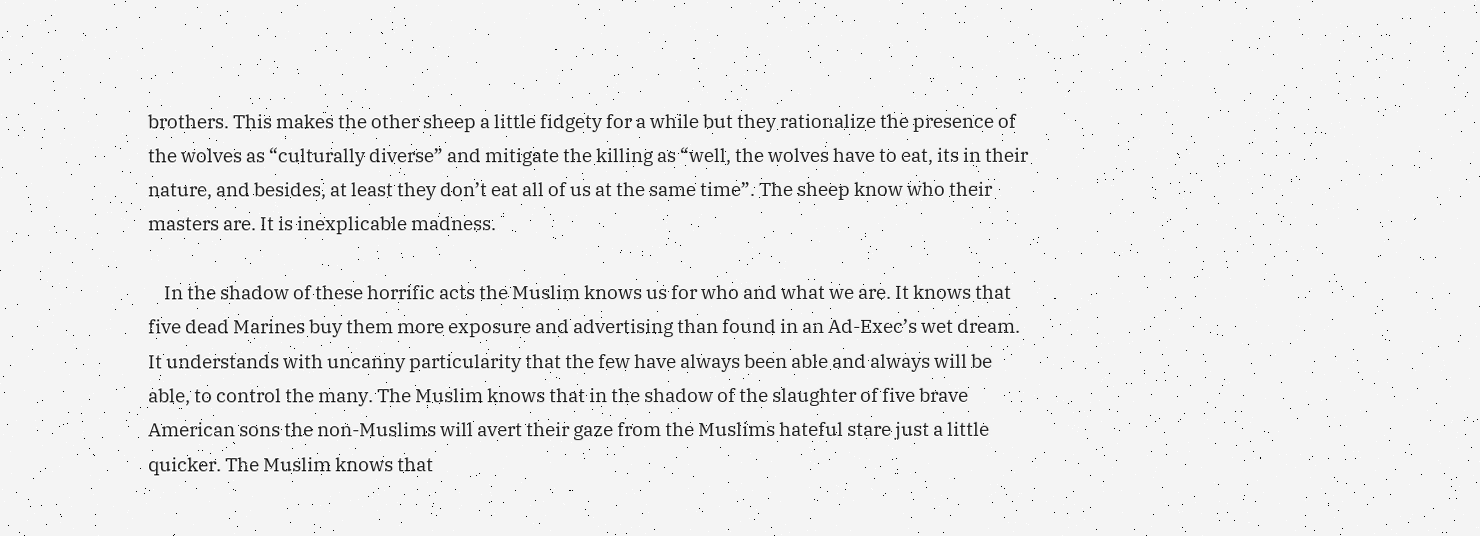brothers. This makes the other sheep a little fidgety for a while but they rationalize the presence of the wolves as “culturally diverse” and mitigate the killing as “well, the wolves have to eat, its in their nature, and besides, at least they don’t eat all of us at the same time”. The sheep know who their masters are. It is inexplicable madness.

    In the shadow of these horrific acts the Muslim knows us for who and what we are. It knows that five dead Marines buy them more exposure and advertising than found in an Ad-Exec’s wet dream. It understands with uncanny particularity that the few have always been able and always will be able, to control the many. The Muslim knows that in the shadow of the slaughter of five brave American sons the non-Muslims will avert their gaze from the Muslims hateful stare just a little quicker. The Muslim knows that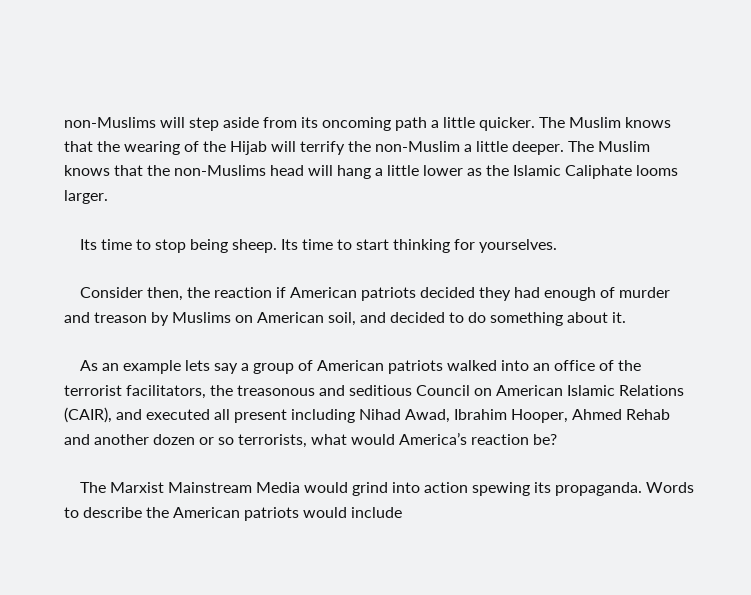non-Muslims will step aside from its oncoming path a little quicker. The Muslim knows that the wearing of the Hijab will terrify the non-Muslim a little deeper. The Muslim knows that the non-Muslims head will hang a little lower as the Islamic Caliphate looms larger.

    Its time to stop being sheep. Its time to start thinking for yourselves.

    Consider then, the reaction if American patriots decided they had enough of murder and treason by Muslims on American soil, and decided to do something about it.

    As an example lets say a group of American patriots walked into an office of the terrorist facilitators, the treasonous and seditious Council on American Islamic Relations (CAIR), and executed all present including Nihad Awad, Ibrahim Hooper, Ahmed Rehab and another dozen or so terrorists, what would America’s reaction be?

    The Marxist Mainstream Media would grind into action spewing its propaganda. Words to describe the American patriots would include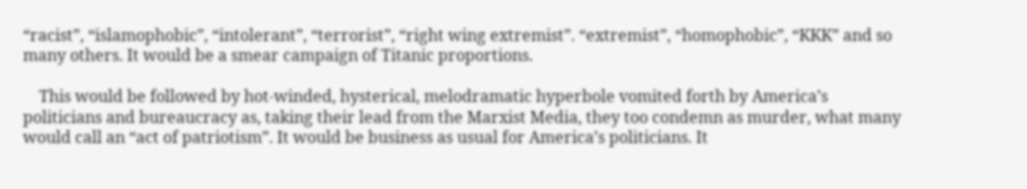“racist”, “islamophobic”, “intolerant”, “terrorist”, “right wing extremist”. “extremist”, “homophobic”, “KKK” and so many others. It would be a smear campaign of Titanic proportions.

    This would be followed by hot-winded, hysterical, melodramatic hyperbole vomited forth by America’s politicians and bureaucracy as, taking their lead from the Marxist Media, they too condemn as murder, what many would call an “act of patriotism”. It would be business as usual for America’s politicians. It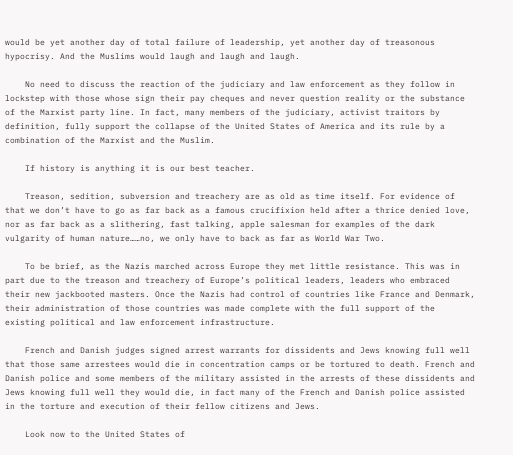would be yet another day of total failure of leadership, yet another day of treasonous hypocrisy. And the Muslims would laugh and laugh and laugh.

    No need to discuss the reaction of the judiciary and law enforcement as they follow in lockstep with those whose sign their pay cheques and never question reality or the substance of the Marxist party line. In fact, many members of the judiciary, activist traitors by definition, fully support the collapse of the United States of America and its rule by a combination of the Marxist and the Muslim.

    If history is anything it is our best teacher.

    Treason, sedition, subversion and treachery are as old as time itself. For evidence of that we don’t have to go as far back as a famous crucifixion held after a thrice denied love, nor as far back as a slithering, fast talking, apple salesman for examples of the dark vulgarity of human nature……no, we only have to back as far as World War Two.

    To be brief, as the Nazis marched across Europe they met little resistance. This was in part due to the treason and treachery of Europe’s political leaders, leaders who embraced their new jackbooted masters. Once the Nazis had control of countries like France and Denmark, their administration of those countries was made complete with the full support of the existing political and law enforcement infrastructure.

    French and Danish judges signed arrest warrants for dissidents and Jews knowing full well that those same arrestees would die in concentration camps or be tortured to death. French and Danish police and some members of the military assisted in the arrests of these dissidents and Jews knowing full well they would die, in fact many of the French and Danish police assisted in the torture and execution of their fellow citizens and Jews.

    Look now to the United States of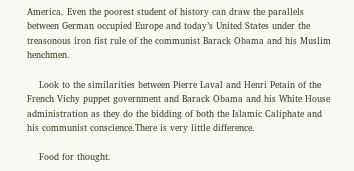America. Even the poorest student of history can draw the parallels between German occupied Europe and today’s United States under the treasonous iron fist rule of the communist Barack Obama and his Muslim henchmen.

    Look to the similarities between Pierre Laval and Henri Petain of the French Vichy puppet government and Barack Obama and his White House administration as they do the bidding of both the Islamic Caliphate and his communist conscience.There is very little difference.

    Food for thought.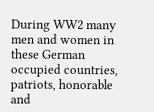During WW2 many men and women in these German occupied countries, patriots, honorable and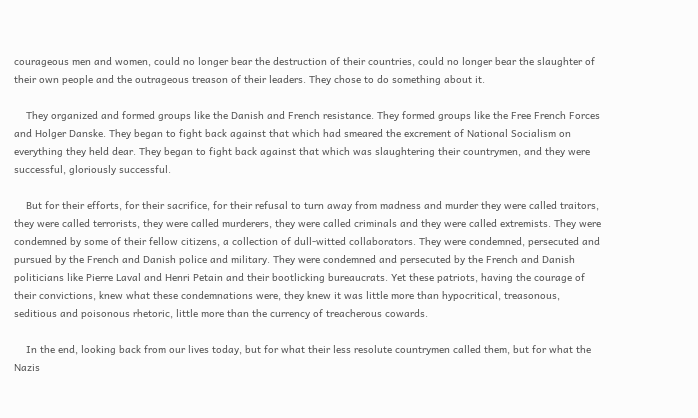courageous men and women, could no longer bear the destruction of their countries, could no longer bear the slaughter of their own people and the outrageous treason of their leaders. They chose to do something about it.

    They organized and formed groups like the Danish and French resistance. They formed groups like the Free French Forces and Holger Danske. They began to fight back against that which had smeared the excrement of National Socialism on everything they held dear. They began to fight back against that which was slaughtering their countrymen, and they were successful, gloriously successful.

    But for their efforts, for their sacrifice, for their refusal to turn away from madness and murder they were called traitors, they were called terrorists, they were called murderers, they were called criminals and they were called extremists. They were condemned by some of their fellow citizens, a collection of dull-witted collaborators. They were condemned, persecuted and pursued by the French and Danish police and military. They were condemned and persecuted by the French and Danish politicians like Pierre Laval and Henri Petain and their bootlicking bureaucrats. Yet these patriots, having the courage of their convictions, knew what these condemnations were, they knew it was little more than hypocritical, treasonous, seditious and poisonous rhetoric, little more than the currency of treacherous cowards.

    In the end, looking back from our lives today, but for what their less resolute countrymen called them, but for what the Nazis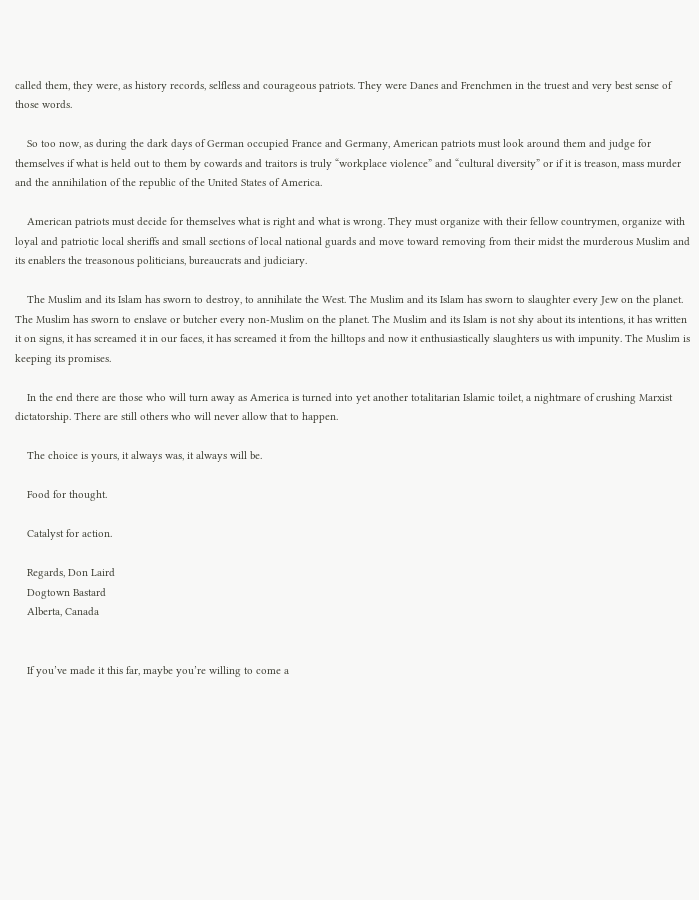called them, they were, as history records, selfless and courageous patriots. They were Danes and Frenchmen in the truest and very best sense of those words.

    So too now, as during the dark days of German occupied France and Germany, American patriots must look around them and judge for themselves if what is held out to them by cowards and traitors is truly “workplace violence” and “cultural diversity” or if it is treason, mass murder and the annihilation of the republic of the United States of America.

    American patriots must decide for themselves what is right and what is wrong. They must organize with their fellow countrymen, organize with loyal and patriotic local sheriffs and small sections of local national guards and move toward removing from their midst the murderous Muslim and its enablers the treasonous politicians, bureaucrats and judiciary.

    The Muslim and its Islam has sworn to destroy, to annihilate the West. The Muslim and its Islam has sworn to slaughter every Jew on the planet. The Muslim has sworn to enslave or butcher every non-Muslim on the planet. The Muslim and its Islam is not shy about its intentions, it has written it on signs, it has screamed it in our faces, it has screamed it from the hilltops and now it enthusiastically slaughters us with impunity. The Muslim is keeping its promises.

    In the end there are those who will turn away as America is turned into yet another totalitarian Islamic toilet, a nightmare of crushing Marxist dictatorship. There are still others who will never allow that to happen.

    The choice is yours, it always was, it always will be.

    Food for thought.

    Catalyst for action.

    Regards, Don Laird
    Dogtown Bastard
    Alberta, Canada


    If you’ve made it this far, maybe you’re willing to come a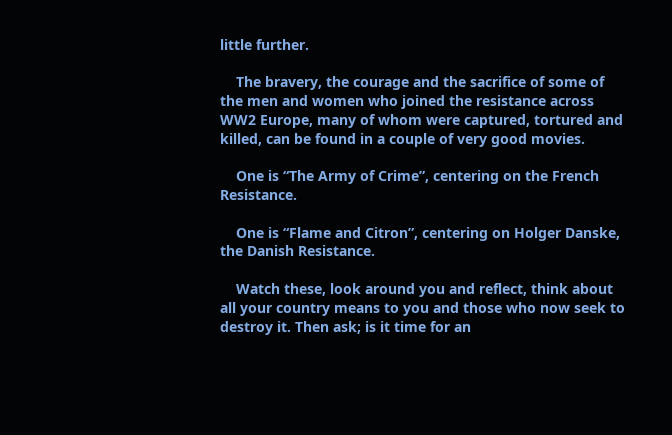little further.

    The bravery, the courage and the sacrifice of some of the men and women who joined the resistance across WW2 Europe, many of whom were captured, tortured and killed, can be found in a couple of very good movies.

    One is “The Army of Crime”, centering on the French Resistance.

    One is “Flame and Citron”, centering on Holger Danske, the Danish Resistance.

    Watch these, look around you and reflect, think about all your country means to you and those who now seek to destroy it. Then ask; is it time for an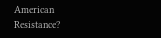American Resistance?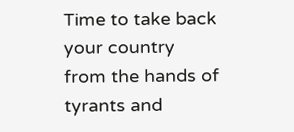Time to take back your country from the hands of tyrants and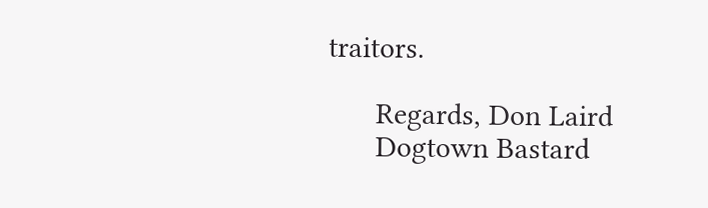traitors.

      Regards, Don Laird
      Dogtown Bastard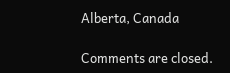Alberta, Canada

Comments are closed.